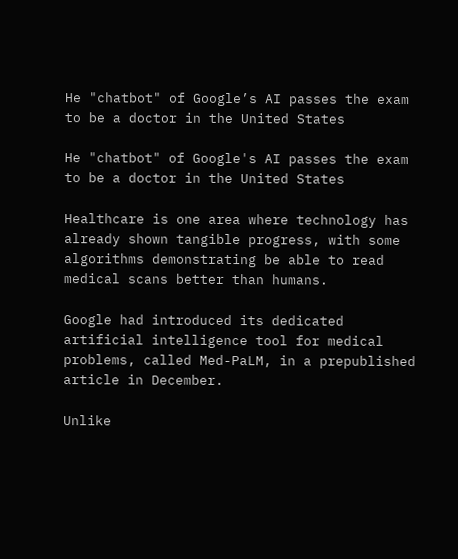He "chatbot" of Google’s AI passes the exam to be a doctor in the United States

He "chatbot" of Google's AI passes the exam to be a doctor in the United States

Healthcare is one area where technology has already shown tangible progress, with some algorithms demonstrating be able to read medical scans better than humans.

Google had introduced its dedicated artificial intelligence tool for medical problems, called Med-PaLM, in a prepublished article in December.

Unlike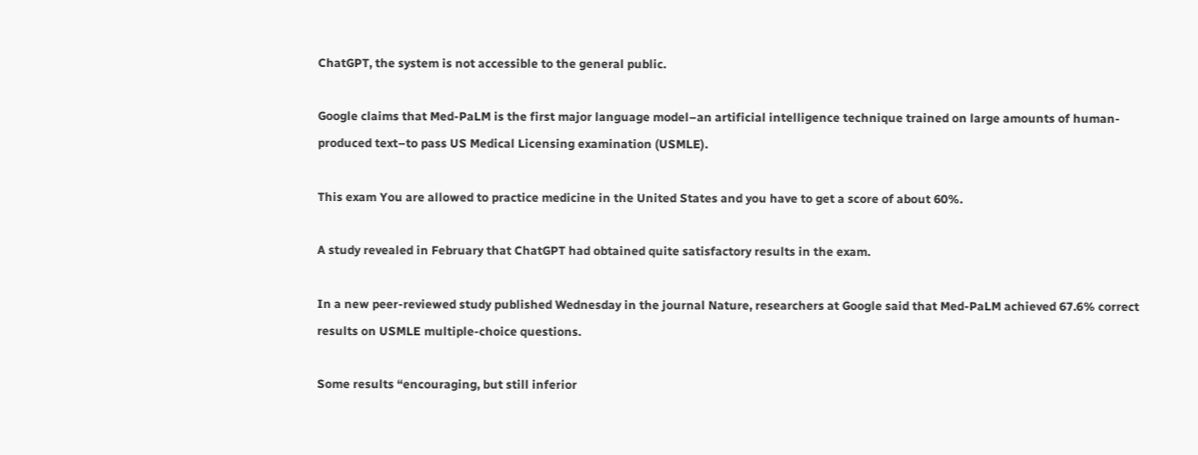ChatGPT, the system is not accessible to the general public.

Google claims that Med-PaLM is the first major language model–an artificial intelligence technique trained on large amounts of human-produced text–to pass US Medical Licensing examination (USMLE).

This exam You are allowed to practice medicine in the United States and you have to get a score of about 60%.

A study revealed in February that ChatGPT had obtained quite satisfactory results in the exam.

In a new peer-reviewed study published Wednesday in the journal Nature, researchers at Google said that Med-PaLM achieved 67.6% correct results on USMLE multiple-choice questions.

Some results “encouraging, but still inferior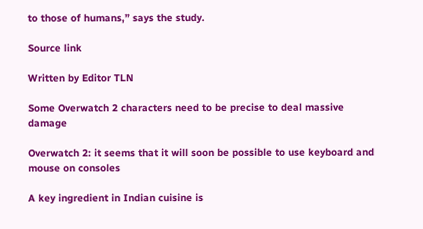to those of humans,” says the study.

Source link

Written by Editor TLN

Some Overwatch 2 characters need to be precise to deal massive damage

Overwatch 2: it seems that it will soon be possible to use keyboard and mouse on consoles

A key ingredient in Indian cuisine is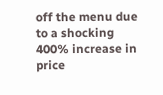off the menu due to a shocking 400% increase in price